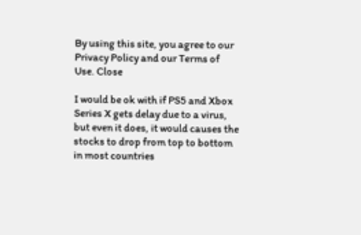By using this site, you agree to our Privacy Policy and our Terms of Use. Close

I would be ok with if PS5 and Xbox Series X gets delay due to a virus, but even it does, it would causes the stocks to drop from top to bottom in most countries